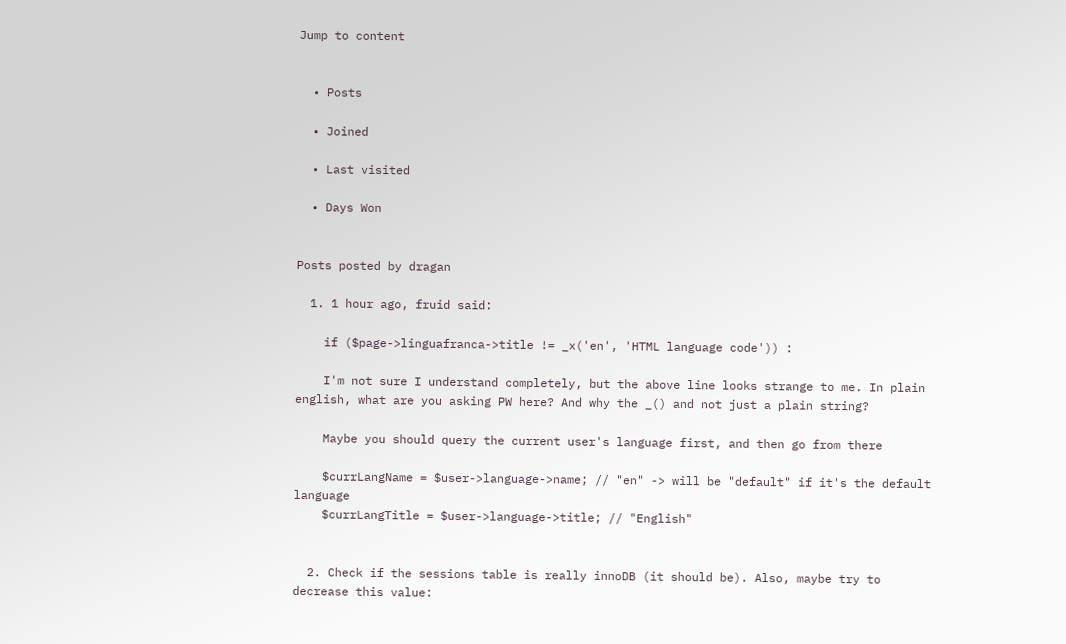Jump to content


  • Posts

  • Joined

  • Last visited

  • Days Won


Posts posted by dragan

  1. 1 hour ago, fruid said:

    if ($page->linguafranca->title != _x('en', 'HTML language code')) :

    I'm not sure I understand completely, but the above line looks strange to me. In plain english, what are you asking PW here? And why the _() and not just a plain string?

    Maybe you should query the current user's language first, and then go from there

    $currLangName = $user->language->name; // "en" -> will be "default" if it's the default language
    $currLangTitle = $user->language->title; // "English"


  2. Check if the sessions table is really innoDB (it should be). Also, maybe try to decrease this value: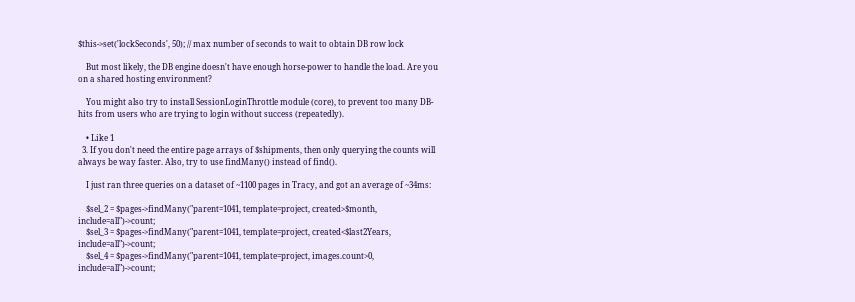$this->set('lockSeconds', 50); // max number of seconds to wait to obtain DB row lock

    But most likely, the DB engine doesn't have enough horse-power to handle the load. Are you on a shared hosting environment?

    You might also try to install SessionLoginThrottle module (core), to prevent too many DB-hits from users who are trying to login without success (repeatedly).

    • Like 1
  3. If you don't need the entire page arrays of $shipments, then only querying the counts will always be way faster. Also, try to use findMany() instead of find().

    I just ran three queries on a dataset of ~1100 pages in Tracy, and got an average of ~34ms:

    $sel_2 = $pages->findMany("parent=1041, template=project, created>$month, include=all")->count;
    $sel_3 = $pages->findMany("parent=1041, template=project, created<$last2Years, include=all")->count;
    $sel_4 = $pages->findMany("parent=1041, template=project, images.count>0, include=all")->count;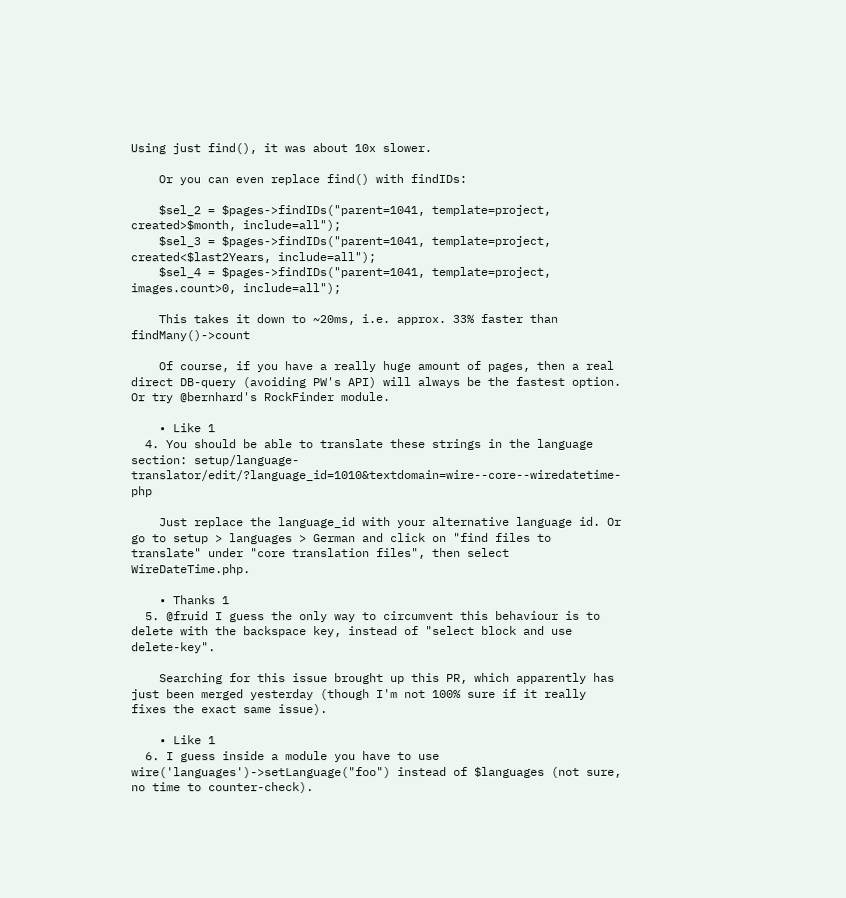Using just find(), it was about 10x slower.

    Or you can even replace find() with findIDs:

    $sel_2 = $pages->findIDs("parent=1041, template=project, created>$month, include=all");
    $sel_3 = $pages->findIDs("parent=1041, template=project, created<$last2Years, include=all");
    $sel_4 = $pages->findIDs("parent=1041, template=project, images.count>0, include=all");

    This takes it down to ~20ms, i.e. approx. 33% faster than findMany()->count

    Of course, if you have a really huge amount of pages, then a real direct DB-query (avoiding PW's API) will always be the fastest option. Or try @bernhard's RockFinder module.

    • Like 1
  4. You should be able to translate these strings in the language section: setup/language-translator/edit/?language_id=1010&textdomain=wire--core--wiredatetime-php

    Just replace the language_id with your alternative language id. Or go to setup > languages > German and click on "find files to translate" under "core translation files", then select WireDateTime.php.

    • Thanks 1
  5. @fruid I guess the only way to circumvent this behaviour is to delete with the backspace key, instead of "select block and use delete-key".

    Searching for this issue brought up this PR, which apparently has just been merged yesterday (though I'm not 100% sure if it really fixes the exact same issue).

    • Like 1
  6. I guess inside a module you have to use wire('languages')->setLanguage("foo") instead of $languages (not sure, no time to counter-check).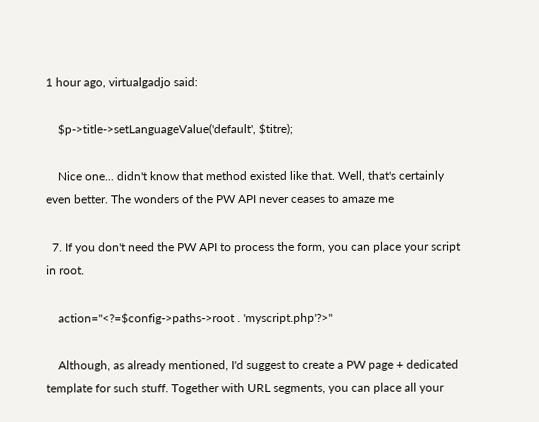1 hour ago, virtualgadjo said:

    $p->title->setLanguageValue('default', $titre);

    Nice one... didn't know that method existed like that. Well, that's certainly even better. The wonders of the PW API never ceases to amaze me

  7. If you don't need the PW API to process the form, you can place your script in root.

    action="<?=$config->paths->root . 'myscript.php'?>"

    Although, as already mentioned, I'd suggest to create a PW page + dedicated template for such stuff. Together with URL segments, you can place all your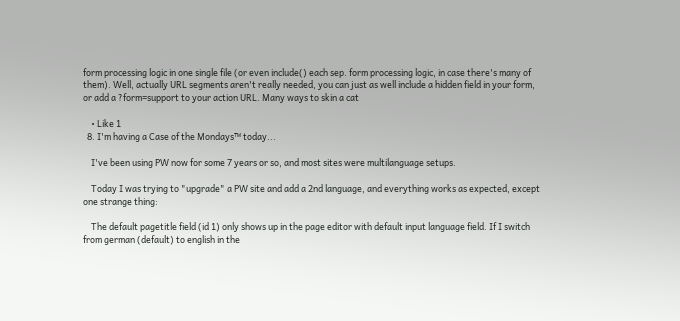form processing logic in one single file (or even include() each sep. form processing logic, in case there's many of them). Well, actually URL segments aren't really needed, you can just as well include a hidden field in your form, or add a ?form=support to your action URL. Many ways to skin a cat

    • Like 1
  8. I'm having a Case of the Mondays™ today...

    I've been using PW now for some 7 years or so, and most sites were multilanguage setups.

    Today I was trying to "upgrade" a PW site and add a 2nd language, and everything works as expected, except one strange thing:

    The default pagetitle field (id 1) only shows up in the page editor with default input language field. If I switch from german (default) to english in the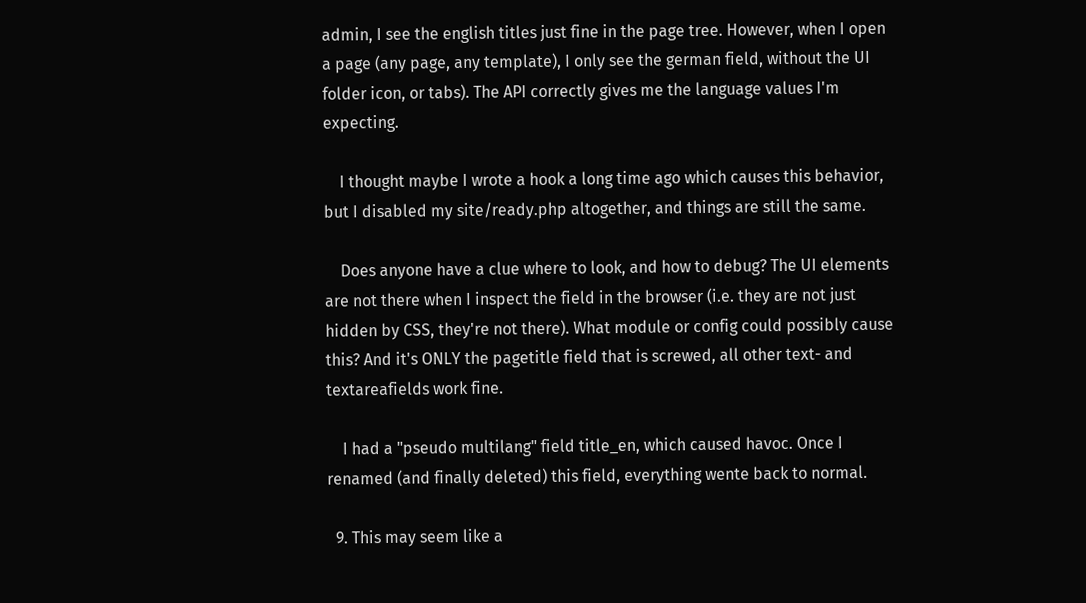admin, I see the english titles just fine in the page tree. However, when I open a page (any page, any template), I only see the german field, without the UI folder icon, or tabs). The API correctly gives me the language values I'm expecting.

    I thought maybe I wrote a hook a long time ago which causes this behavior, but I disabled my site/ready.php altogether, and things are still the same.

    Does anyone have a clue where to look, and how to debug? The UI elements are not there when I inspect the field in the browser (i.e. they are not just hidden by CSS, they're not there). What module or config could possibly cause this? And it's ONLY the pagetitle field that is screwed, all other text- and textareafields work fine.

    I had a "pseudo multilang" field title_en, which caused havoc. Once I renamed (and finally deleted) this field, everything wente back to normal.

  9. This may seem like a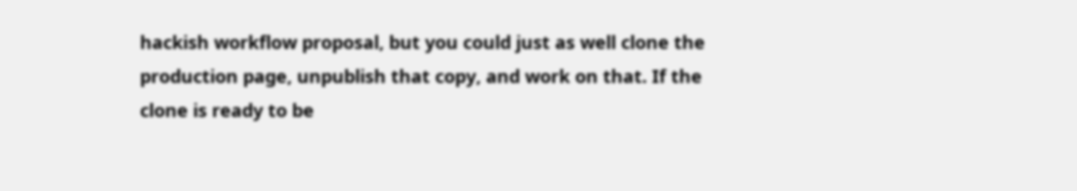hackish workflow proposal, but you could just as well clone the production page, unpublish that copy, and work on that. If the clone is ready to be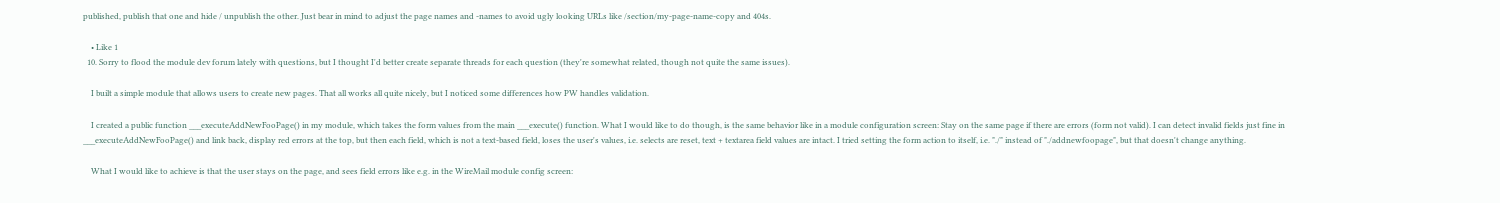published, publish that one and hide / unpublish the other. Just bear in mind to adjust the page names and -names to avoid ugly looking URLs like /section/my-page-name-copy and 404s.

    • Like 1
  10. Sorry to flood the module dev forum lately with questions, but I thought I'd better create separate threads for each question (they're somewhat related, though not quite the same issues).

    I built a simple module that allows users to create new pages. That all works all quite nicely, but I noticed some differences how PW handles validation.

    I created a public function ___executeAddNewFooPage() in my module, which takes the form values from the main ___execute() function. What I would like to do though, is the same behavior like in a module configuration screen: Stay on the same page if there are errors (form not valid). I can detect invalid fields just fine in  ___executeAddNewFooPage() and link back, display red errors at the top, but then each field, which is not a text-based field, loses the user's values, i.e. selects are reset, text + textarea field values are intact. I tried setting the form action to itself, i.e. "./" instead of "./addnewfoopage", but that doesn't change anything.

    What I would like to achieve is that the user stays on the page, and sees field errors like e.g. in the WireMail module config screen: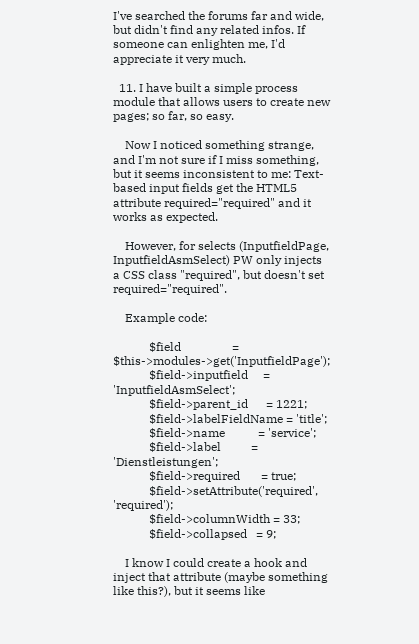I've searched the forums far and wide, but didn't find any related infos. If someone can enlighten me, I'd appreciate it very much.

  11. I have built a simple process module that allows users to create new pages; so far, so easy.

    Now I noticed something strange, and I'm not sure if I miss something, but it seems inconsistent to me: Text-based input fields get the HTML5 attribute required="required" and it works as expected.

    However, for selects (InputfieldPage, InputfieldAsmSelect) PW only injects a CSS class "required", but doesn't set required="required".

    Example code:

            $field                 = $this->modules->get('InputfieldPage');
            $field->inputfield     = 'InputfieldAsmSelect';
            $field->parent_id      = 1221;
            $field->labelFieldName = 'title';
            $field->name           = 'service';
            $field->label          = 'Dienstleistungen';
            $field->required       = true;
            $field->setAttribute('required', 'required');
            $field->columnWidth = 33;
            $field->collapsed   = 9;

    I know I could create a hook and inject that attribute (maybe something like this?), but it seems like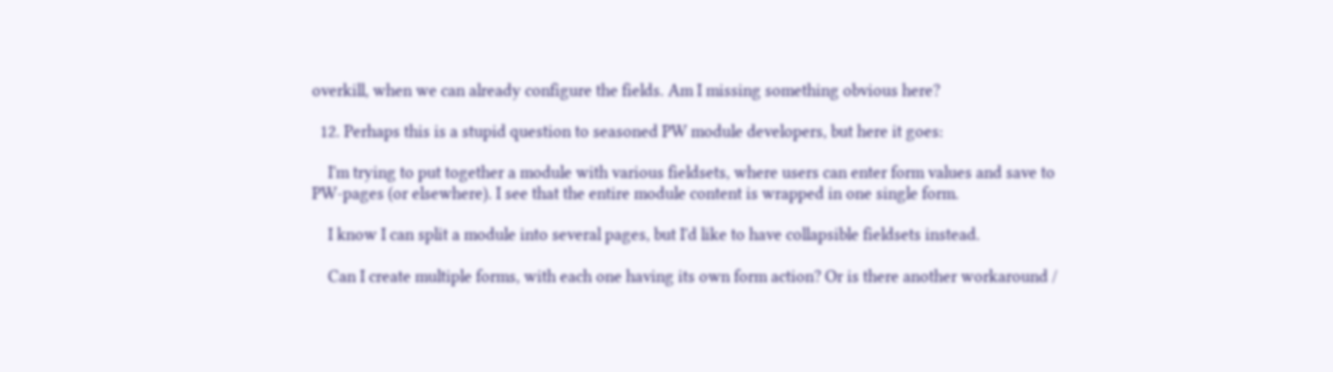overkill, when we can already configure the fields. Am I missing something obvious here?

  12. Perhaps this is a stupid question to seasoned PW module developers, but here it goes:

    I'm trying to put together a module with various fieldsets, where users can enter form values and save to PW-pages (or elsewhere). I see that the entire module content is wrapped in one single form.

    I know I can split a module into several pages, but I'd like to have collapsible fieldsets instead.

    Can I create multiple forms, with each one having its own form action? Or is there another workaround /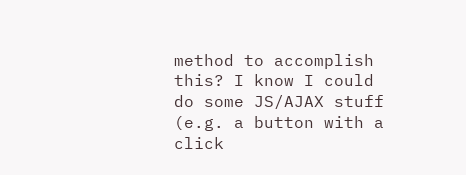method to accomplish this? I know I could do some JS/AJAX stuff (e.g. a button with a click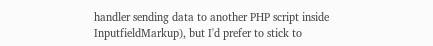handler sending data to another PHP script inside InputfieldMarkup), but I'd prefer to stick to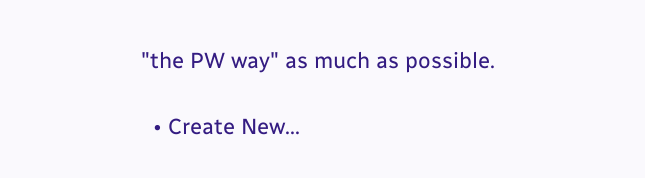"the PW way" as much as possible.

  • Create New...